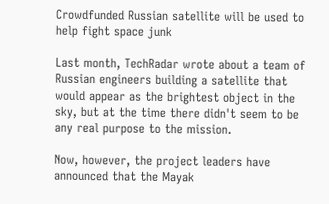Crowdfunded Russian satellite will be used to help fight space junk

Last month, TechRadar wrote about a team of Russian engineers building a satellite that would appear as the brightest object in the sky, but at the time there didn't seem to be any real purpose to the mission.

Now, however, the project leaders have announced that the Mayak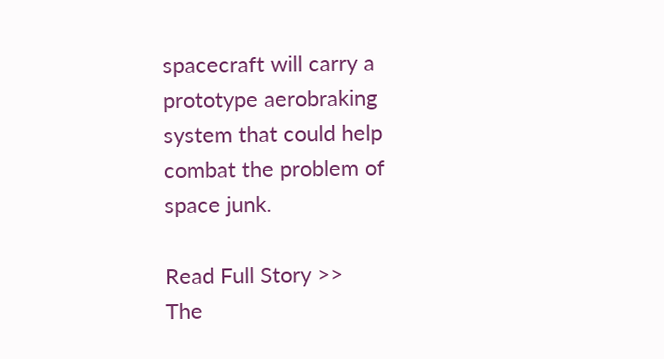spacecraft will carry a prototype aerobraking system that could help combat the problem of space junk.

Read Full Story >>
The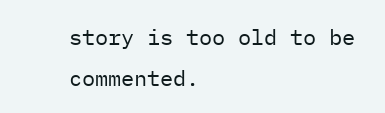story is too old to be commented.